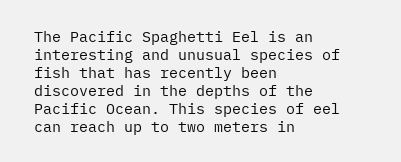The Pacific Spaghetti Eel is an interesting and unusual species of fish that has recently been discovered in the depths of the Pacific Ocean. This species of eel can reach up to two meters in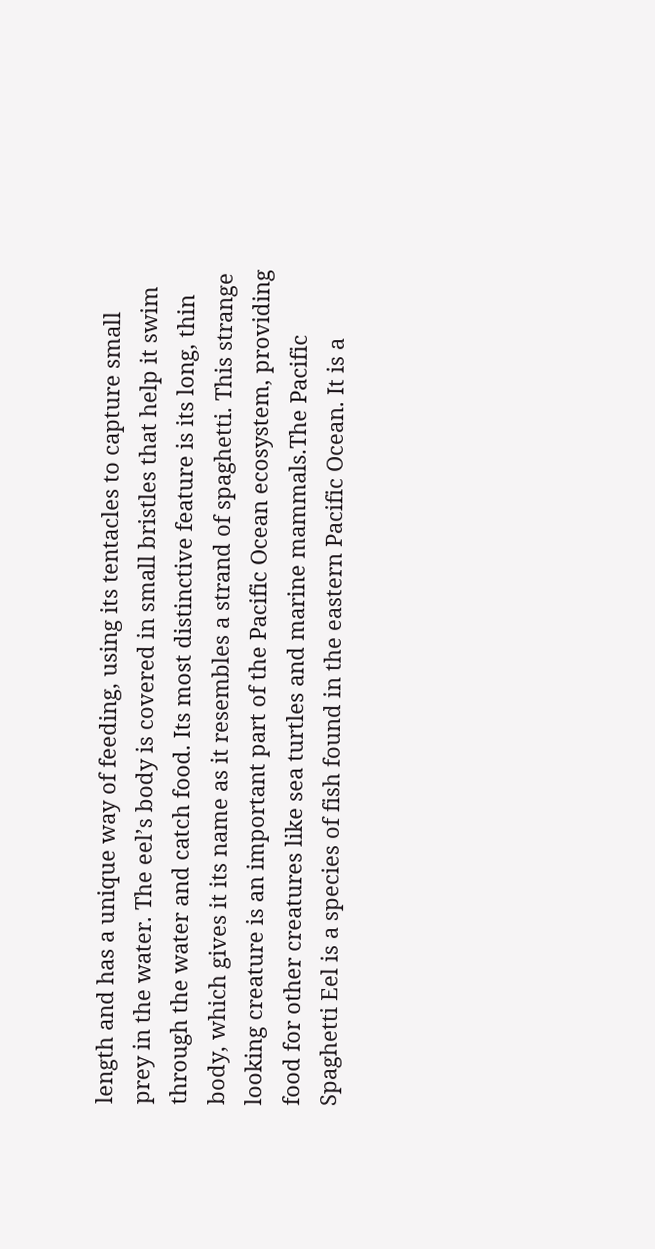length and has a unique way of feeding, using its tentacles to capture small prey in the water. The eel’s body is covered in small bristles that help it swim through the water and catch food. Its most distinctive feature is its long, thin body, which gives it its name as it resembles a strand of spaghetti. This strange looking creature is an important part of the Pacific Ocean ecosystem, providing food for other creatures like sea turtles and marine mammals.The Pacific Spaghetti Eel is a species of fish found in the eastern Pacific Ocean. It is a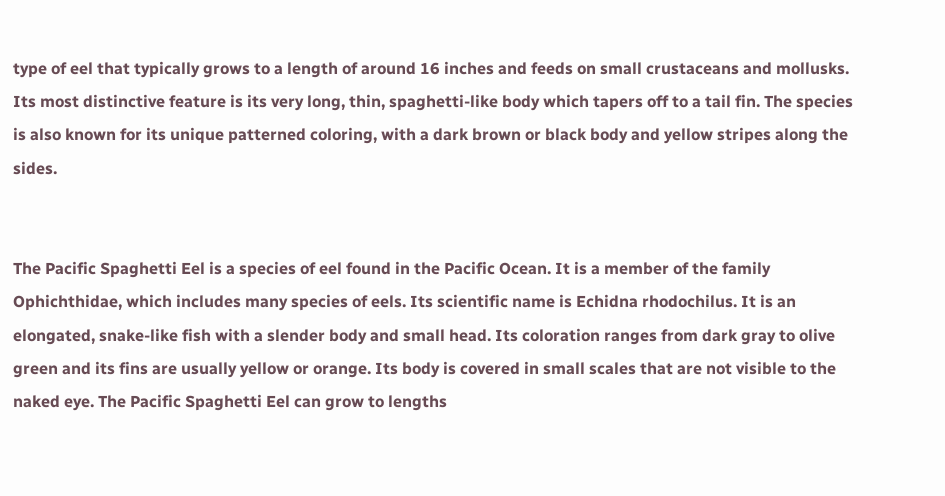type of eel that typically grows to a length of around 16 inches and feeds on small crustaceans and mollusks. Its most distinctive feature is its very long, thin, spaghetti-like body which tapers off to a tail fin. The species is also known for its unique patterned coloring, with a dark brown or black body and yellow stripes along the sides.


The Pacific Spaghetti Eel is a species of eel found in the Pacific Ocean. It is a member of the family Ophichthidae, which includes many species of eels. Its scientific name is Echidna rhodochilus. It is an elongated, snake-like fish with a slender body and small head. Its coloration ranges from dark gray to olive green and its fins are usually yellow or orange. Its body is covered in small scales that are not visible to the naked eye. The Pacific Spaghetti Eel can grow to lengths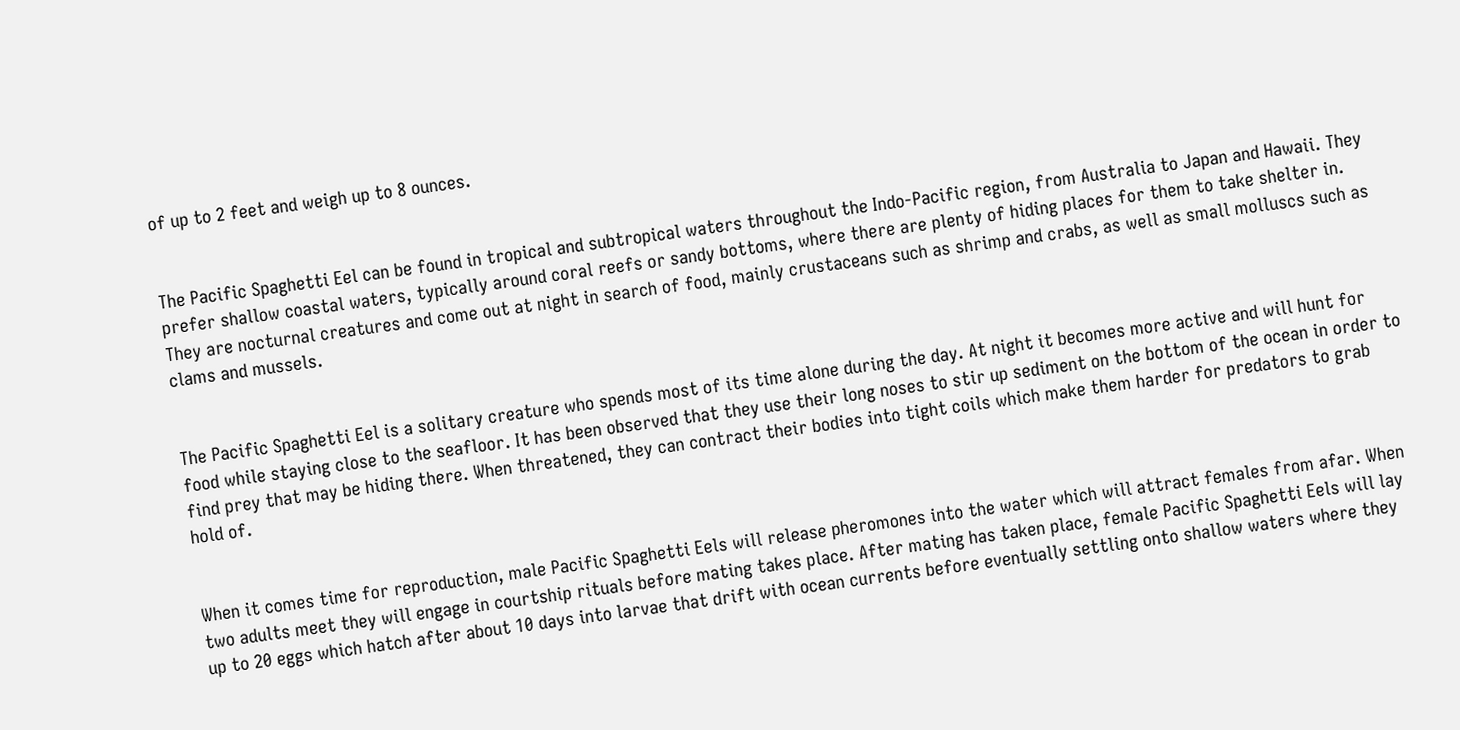of up to 2 feet and weigh up to 8 ounces.


The Pacific Spaghetti Eel can be found in tropical and subtropical waters throughout the Indo-Pacific region, from Australia to Japan and Hawaii. They prefer shallow coastal waters, typically around coral reefs or sandy bottoms, where there are plenty of hiding places for them to take shelter in. They are nocturnal creatures and come out at night in search of food, mainly crustaceans such as shrimp and crabs, as well as small molluscs such as clams and mussels.


The Pacific Spaghetti Eel is a solitary creature who spends most of its time alone during the day. At night it becomes more active and will hunt for food while staying close to the seafloor. It has been observed that they use their long noses to stir up sediment on the bottom of the ocean in order to find prey that may be hiding there. When threatened, they can contract their bodies into tight coils which make them harder for predators to grab hold of.


When it comes time for reproduction, male Pacific Spaghetti Eels will release pheromones into the water which will attract females from afar. When two adults meet they will engage in courtship rituals before mating takes place. After mating has taken place, female Pacific Spaghetti Eels will lay up to 20 eggs which hatch after about 10 days into larvae that drift with ocean currents before eventually settling onto shallow waters where they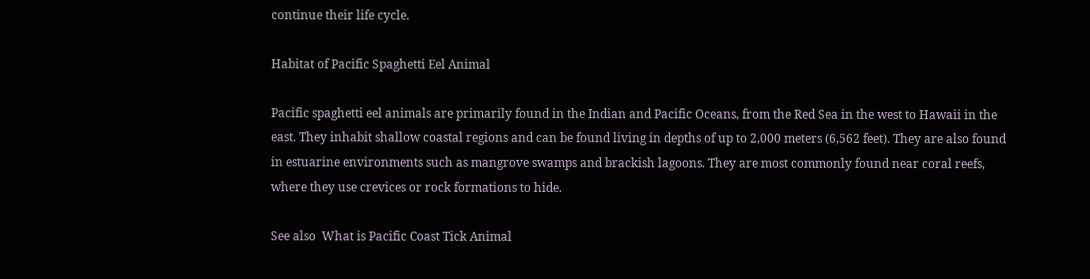continue their life cycle.

Habitat of Pacific Spaghetti Eel Animal

Pacific spaghetti eel animals are primarily found in the Indian and Pacific Oceans, from the Red Sea in the west to Hawaii in the east. They inhabit shallow coastal regions and can be found living in depths of up to 2,000 meters (6,562 feet). They are also found in estuarine environments such as mangrove swamps and brackish lagoons. They are most commonly found near coral reefs, where they use crevices or rock formations to hide.

See also  What is Pacific Coast Tick Animal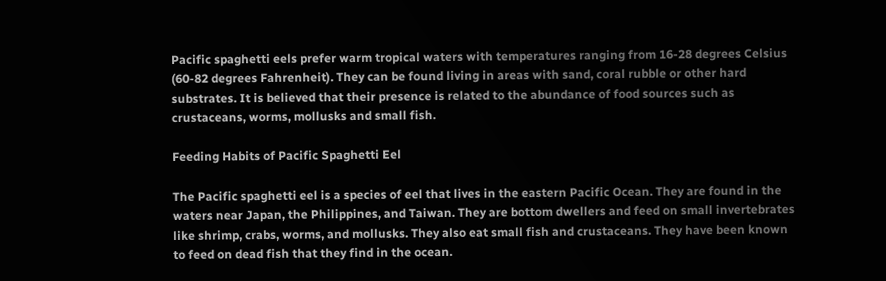Pacific spaghetti eels prefer warm tropical waters with temperatures ranging from 16-28 degrees Celsius (60-82 degrees Fahrenheit). They can be found living in areas with sand, coral rubble or other hard substrates. It is believed that their presence is related to the abundance of food sources such as crustaceans, worms, mollusks and small fish.

Feeding Habits of Pacific Spaghetti Eel

The Pacific spaghetti eel is a species of eel that lives in the eastern Pacific Ocean. They are found in the waters near Japan, the Philippines, and Taiwan. They are bottom dwellers and feed on small invertebrates like shrimp, crabs, worms, and mollusks. They also eat small fish and crustaceans. They have been known to feed on dead fish that they find in the ocean.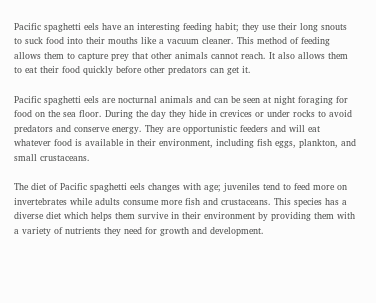Pacific spaghetti eels have an interesting feeding habit; they use their long snouts to suck food into their mouths like a vacuum cleaner. This method of feeding allows them to capture prey that other animals cannot reach. It also allows them to eat their food quickly before other predators can get it.

Pacific spaghetti eels are nocturnal animals and can be seen at night foraging for food on the sea floor. During the day they hide in crevices or under rocks to avoid predators and conserve energy. They are opportunistic feeders and will eat whatever food is available in their environment, including fish eggs, plankton, and small crustaceans.

The diet of Pacific spaghetti eels changes with age; juveniles tend to feed more on invertebrates while adults consume more fish and crustaceans. This species has a diverse diet which helps them survive in their environment by providing them with a variety of nutrients they need for growth and development.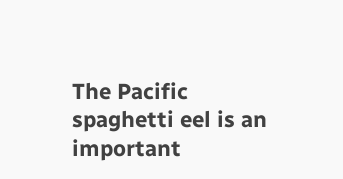The Pacific spaghetti eel is an important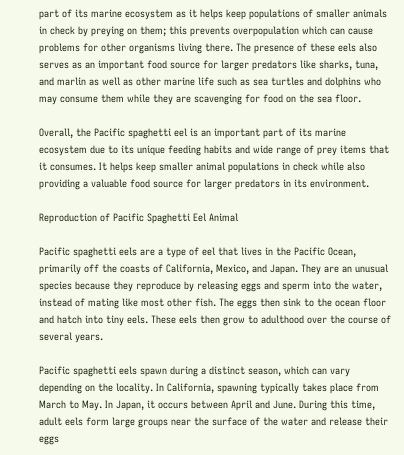part of its marine ecosystem as it helps keep populations of smaller animals in check by preying on them; this prevents overpopulation which can cause problems for other organisms living there. The presence of these eels also serves as an important food source for larger predators like sharks, tuna, and marlin as well as other marine life such as sea turtles and dolphins who may consume them while they are scavenging for food on the sea floor.

Overall, the Pacific spaghetti eel is an important part of its marine ecosystem due to its unique feeding habits and wide range of prey items that it consumes. It helps keep smaller animal populations in check while also providing a valuable food source for larger predators in its environment.

Reproduction of Pacific Spaghetti Eel Animal

Pacific spaghetti eels are a type of eel that lives in the Pacific Ocean, primarily off the coasts of California, Mexico, and Japan. They are an unusual species because they reproduce by releasing eggs and sperm into the water, instead of mating like most other fish. The eggs then sink to the ocean floor and hatch into tiny eels. These eels then grow to adulthood over the course of several years.

Pacific spaghetti eels spawn during a distinct season, which can vary depending on the locality. In California, spawning typically takes place from March to May. In Japan, it occurs between April and June. During this time, adult eels form large groups near the surface of the water and release their eggs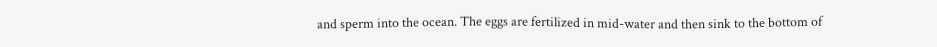and sperm into the ocean. The eggs are fertilized in mid-water and then sink to the bottom of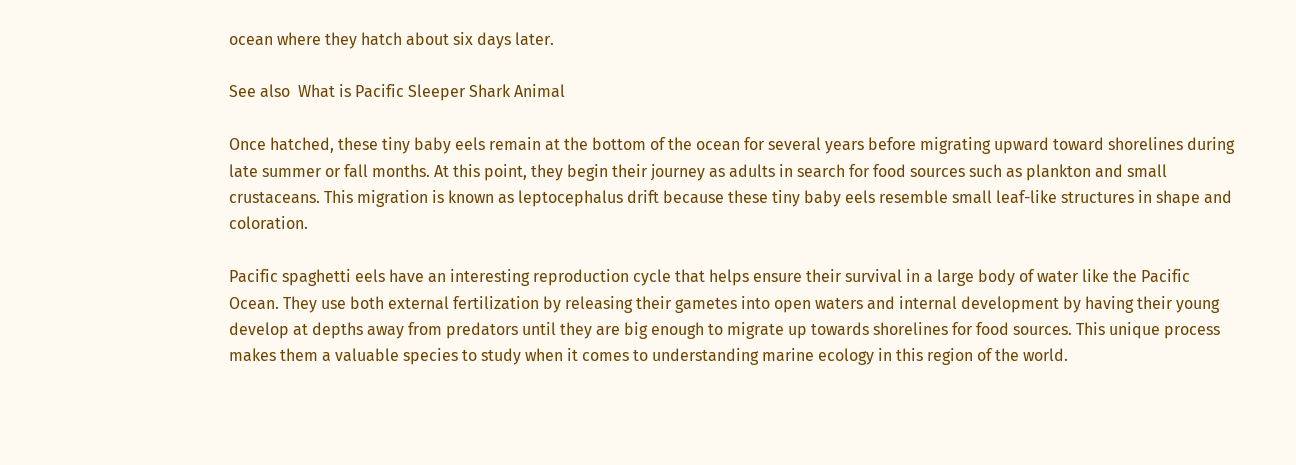ocean where they hatch about six days later.

See also  What is Pacific Sleeper Shark Animal

Once hatched, these tiny baby eels remain at the bottom of the ocean for several years before migrating upward toward shorelines during late summer or fall months. At this point, they begin their journey as adults in search for food sources such as plankton and small crustaceans. This migration is known as leptocephalus drift because these tiny baby eels resemble small leaf-like structures in shape and coloration.

Pacific spaghetti eels have an interesting reproduction cycle that helps ensure their survival in a large body of water like the Pacific Ocean. They use both external fertilization by releasing their gametes into open waters and internal development by having their young develop at depths away from predators until they are big enough to migrate up towards shorelines for food sources. This unique process makes them a valuable species to study when it comes to understanding marine ecology in this region of the world.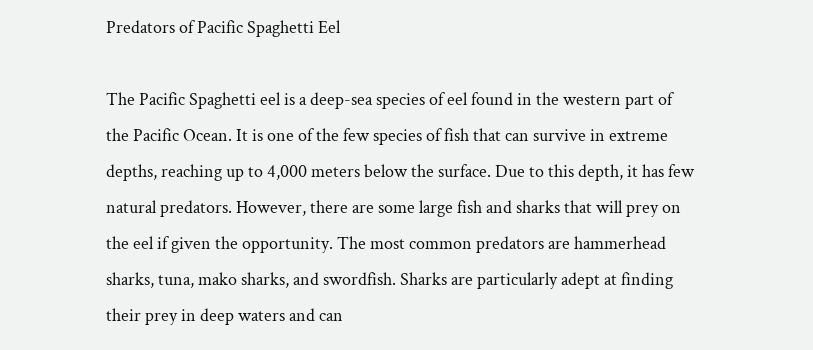Predators of Pacific Spaghetti Eel

The Pacific Spaghetti eel is a deep-sea species of eel found in the western part of the Pacific Ocean. It is one of the few species of fish that can survive in extreme depths, reaching up to 4,000 meters below the surface. Due to this depth, it has few natural predators. However, there are some large fish and sharks that will prey on the eel if given the opportunity. The most common predators are hammerhead sharks, tuna, mako sharks, and swordfish. Sharks are particularly adept at finding their prey in deep waters and can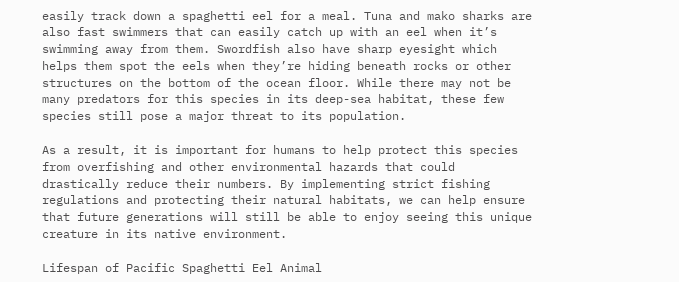easily track down a spaghetti eel for a meal. Tuna and mako sharks are also fast swimmers that can easily catch up with an eel when it’s swimming away from them. Swordfish also have sharp eyesight which helps them spot the eels when they’re hiding beneath rocks or other structures on the bottom of the ocean floor. While there may not be many predators for this species in its deep-sea habitat, these few species still pose a major threat to its population.

As a result, it is important for humans to help protect this species from overfishing and other environmental hazards that could drastically reduce their numbers. By implementing strict fishing regulations and protecting their natural habitats, we can help ensure that future generations will still be able to enjoy seeing this unique creature in its native environment.

Lifespan of Pacific Spaghetti Eel Animal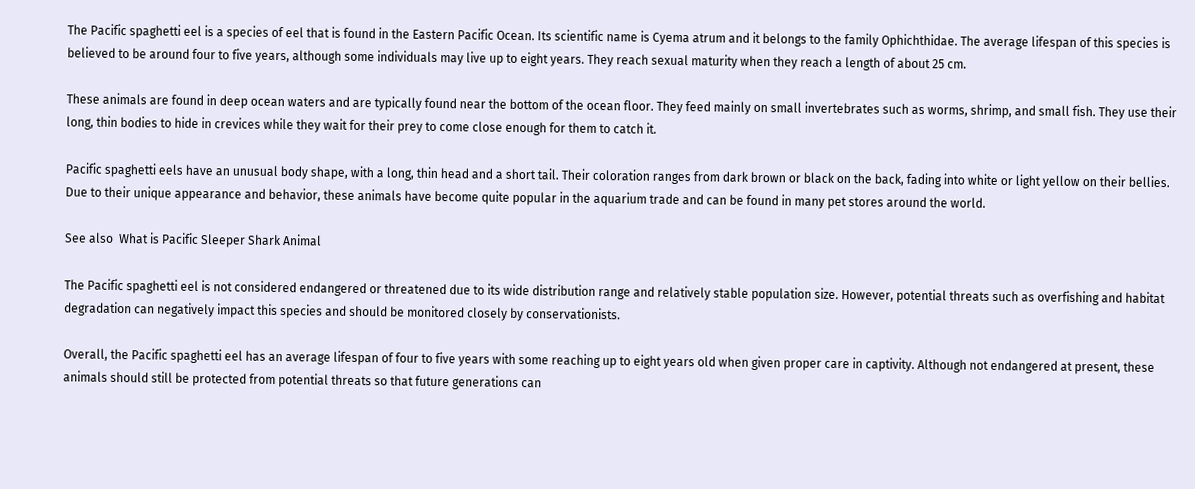The Pacific spaghetti eel is a species of eel that is found in the Eastern Pacific Ocean. Its scientific name is Cyema atrum and it belongs to the family Ophichthidae. The average lifespan of this species is believed to be around four to five years, although some individuals may live up to eight years. They reach sexual maturity when they reach a length of about 25 cm.

These animals are found in deep ocean waters and are typically found near the bottom of the ocean floor. They feed mainly on small invertebrates such as worms, shrimp, and small fish. They use their long, thin bodies to hide in crevices while they wait for their prey to come close enough for them to catch it.

Pacific spaghetti eels have an unusual body shape, with a long, thin head and a short tail. Their coloration ranges from dark brown or black on the back, fading into white or light yellow on their bellies. Due to their unique appearance and behavior, these animals have become quite popular in the aquarium trade and can be found in many pet stores around the world.

See also  What is Pacific Sleeper Shark Animal

The Pacific spaghetti eel is not considered endangered or threatened due to its wide distribution range and relatively stable population size. However, potential threats such as overfishing and habitat degradation can negatively impact this species and should be monitored closely by conservationists.

Overall, the Pacific spaghetti eel has an average lifespan of four to five years with some reaching up to eight years old when given proper care in captivity. Although not endangered at present, these animals should still be protected from potential threats so that future generations can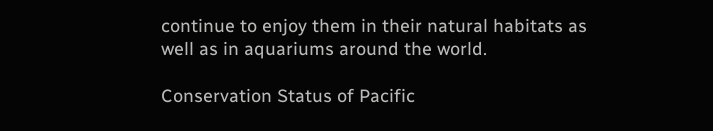continue to enjoy them in their natural habitats as well as in aquariums around the world.

Conservation Status of Pacific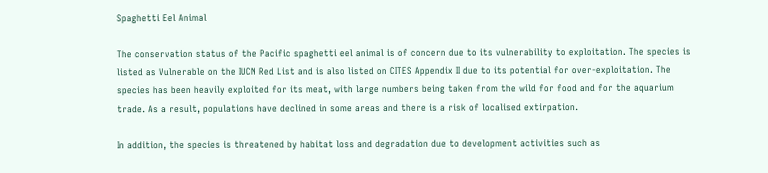Spaghetti Eel Animal

The conservation status of the Pacific spaghetti eel animal is of concern due to its vulnerability to exploitation. The species is listed as Vulnerable on the IUCN Red List and is also listed on CITES Appendix II due to its potential for over-exploitation. The species has been heavily exploited for its meat, with large numbers being taken from the wild for food and for the aquarium trade. As a result, populations have declined in some areas and there is a risk of localised extirpation.

In addition, the species is threatened by habitat loss and degradation due to development activities such as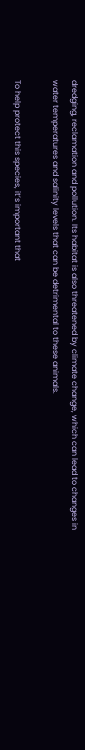dredging, reclamation and pollution. Its habitat is also threatened by climate change, which can lead to changes in water temperatures and salinity levels that can be detrimental to these animals.

To help protect this species, it’s important that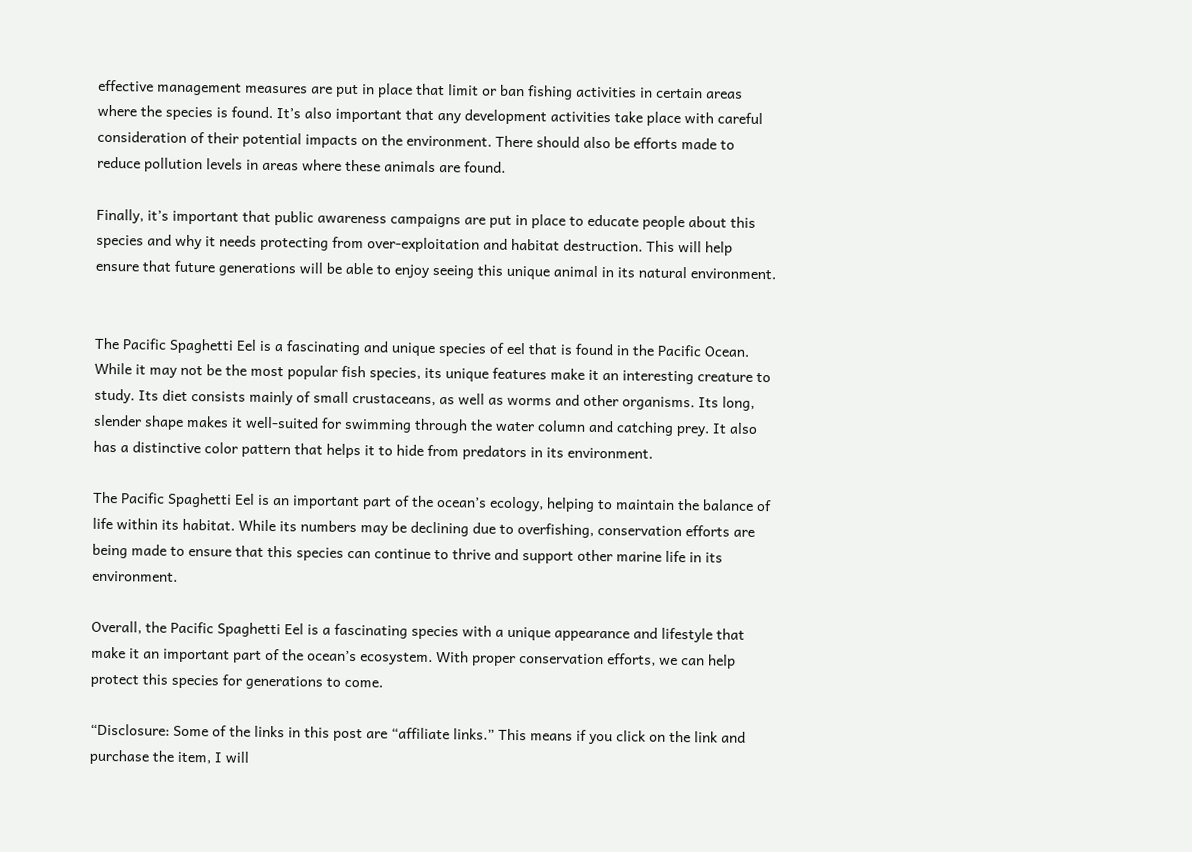effective management measures are put in place that limit or ban fishing activities in certain areas where the species is found. It’s also important that any development activities take place with careful consideration of their potential impacts on the environment. There should also be efforts made to reduce pollution levels in areas where these animals are found.

Finally, it’s important that public awareness campaigns are put in place to educate people about this species and why it needs protecting from over-exploitation and habitat destruction. This will help ensure that future generations will be able to enjoy seeing this unique animal in its natural environment.


The Pacific Spaghetti Eel is a fascinating and unique species of eel that is found in the Pacific Ocean. While it may not be the most popular fish species, its unique features make it an interesting creature to study. Its diet consists mainly of small crustaceans, as well as worms and other organisms. Its long, slender shape makes it well-suited for swimming through the water column and catching prey. It also has a distinctive color pattern that helps it to hide from predators in its environment.

The Pacific Spaghetti Eel is an important part of the ocean’s ecology, helping to maintain the balance of life within its habitat. While its numbers may be declining due to overfishing, conservation efforts are being made to ensure that this species can continue to thrive and support other marine life in its environment.

Overall, the Pacific Spaghetti Eel is a fascinating species with a unique appearance and lifestyle that make it an important part of the ocean’s ecosystem. With proper conservation efforts, we can help protect this species for generations to come.

“Disclosure: Some of the links in this post are “affiliate links.” This means if you click on the link and purchase the item, I will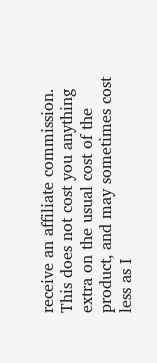receive an affiliate commission. This does not cost you anything extra on the usual cost of the product, and may sometimes cost less as I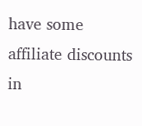have some affiliate discounts in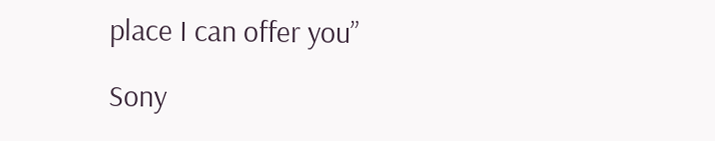place I can offer you”

Sony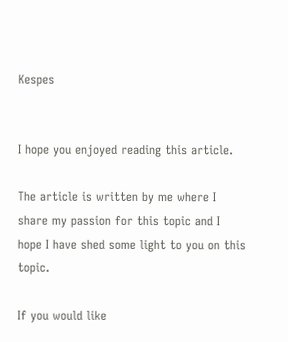Kespes


I hope you enjoyed reading this article.

The article is written by me where I share my passion for this topic and I hope I have shed some light to you on this topic.

If you would like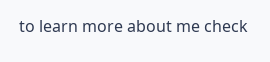to learn more about me check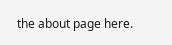the about page here.